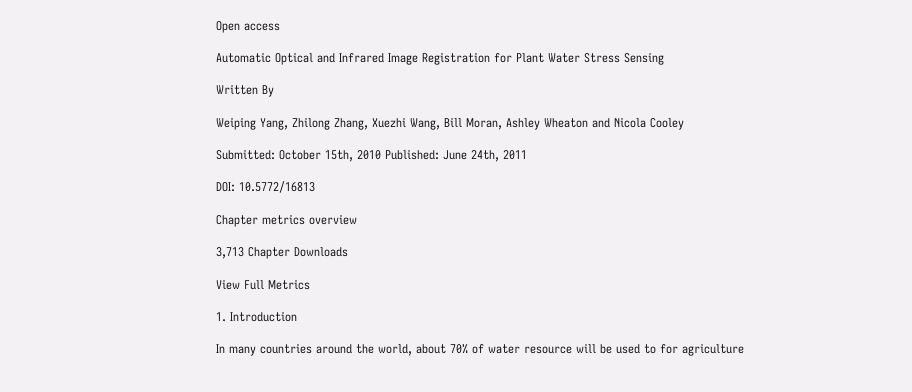Open access

Automatic Optical and Infrared Image Registration for Plant Water Stress Sensing

Written By

Weiping Yang, Zhilong Zhang, Xuezhi Wang, Bill Moran, Ashley Wheaton and Nicola Cooley

Submitted: October 15th, 2010 Published: June 24th, 2011

DOI: 10.5772/16813

Chapter metrics overview

3,713 Chapter Downloads

View Full Metrics

1. Introduction

In many countries around the world, about 70% of water resource will be used to for agriculture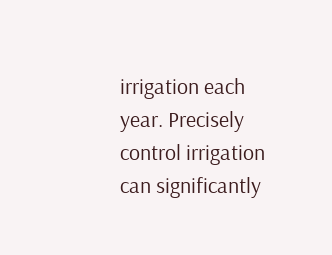irrigation each year. Precisely control irrigation can significantly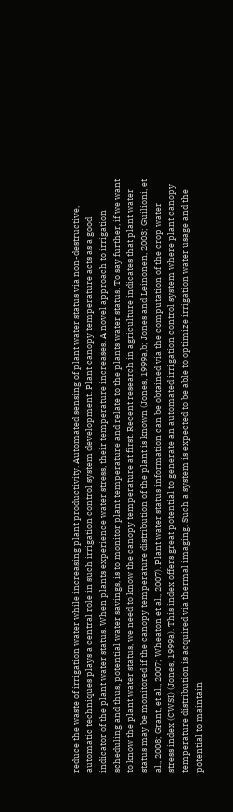reduce the waste of irrigation water while increasing plant productivity. Automated sensing of plant water status via non-destructive, automatic techniques plays a central role in such irrigation control system development. Plant canopy temperature acts as a good indicator of the plant water status. When plants experience water stress, their temperature increases. A novel approach to irrigation scheduling and thus, potential water savings, is to monitor plant temperature and relate to the plants water status. To say further, if we want to know the plant water status, we need to know the canopy temperature at first. Recent research in agriculture indicates that plant water status may be monitored if the canopy temperature distribution of the plant is known (Jones, 1999a,b; Jones and Leinonen, 2003; Guilioni, et al., 2008; Grant, et al., 2007; Wheaton et al., 2007). Plant water status information can be obtained via the computation of the crop water stress index (CWSI) (Jones, 1999a). This index offers great potential to generate an automated irrigation control system where plant canopy temperature distribution is acquired via thermal imaging. Such a system is expected to be able to optimize irrigation water usage and the potential to maintain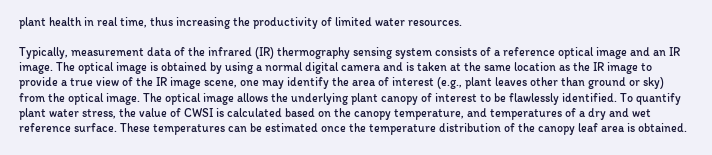plant health in real time, thus increasing the productivity of limited water resources.

Typically, measurement data of the infrared (IR) thermography sensing system consists of a reference optical image and an IR image. The optical image is obtained by using a normal digital camera and is taken at the same location as the IR image to provide a true view of the IR image scene, one may identify the area of interest (e.g., plant leaves other than ground or sky) from the optical image. The optical image allows the underlying plant canopy of interest to be flawlessly identified. To quantify plant water stress, the value of CWSI is calculated based on the canopy temperature, and temperatures of a dry and wet reference surface. These temperatures can be estimated once the temperature distribution of the canopy leaf area is obtained.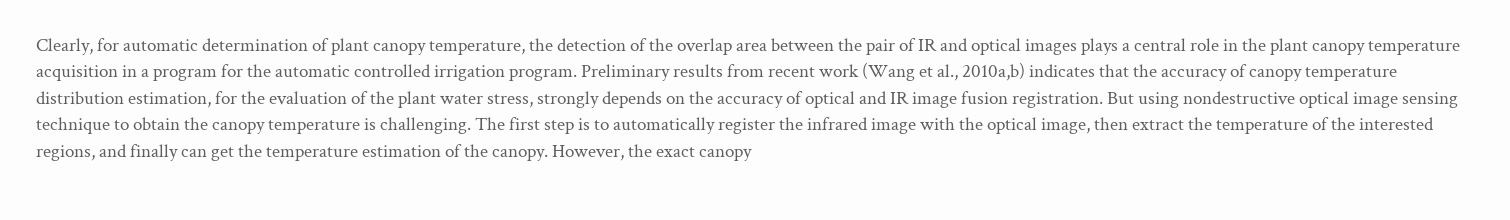Clearly, for automatic determination of plant canopy temperature, the detection of the overlap area between the pair of IR and optical images plays a central role in the plant canopy temperature acquisition in a program for the automatic controlled irrigation program. Preliminary results from recent work (Wang et al., 2010a,b) indicates that the accuracy of canopy temperature distribution estimation, for the evaluation of the plant water stress, strongly depends on the accuracy of optical and IR image fusion registration. But using nondestructive optical image sensing technique to obtain the canopy temperature is challenging. The first step is to automatically register the infrared image with the optical image, then extract the temperature of the interested regions, and finally can get the temperature estimation of the canopy. However, the exact canopy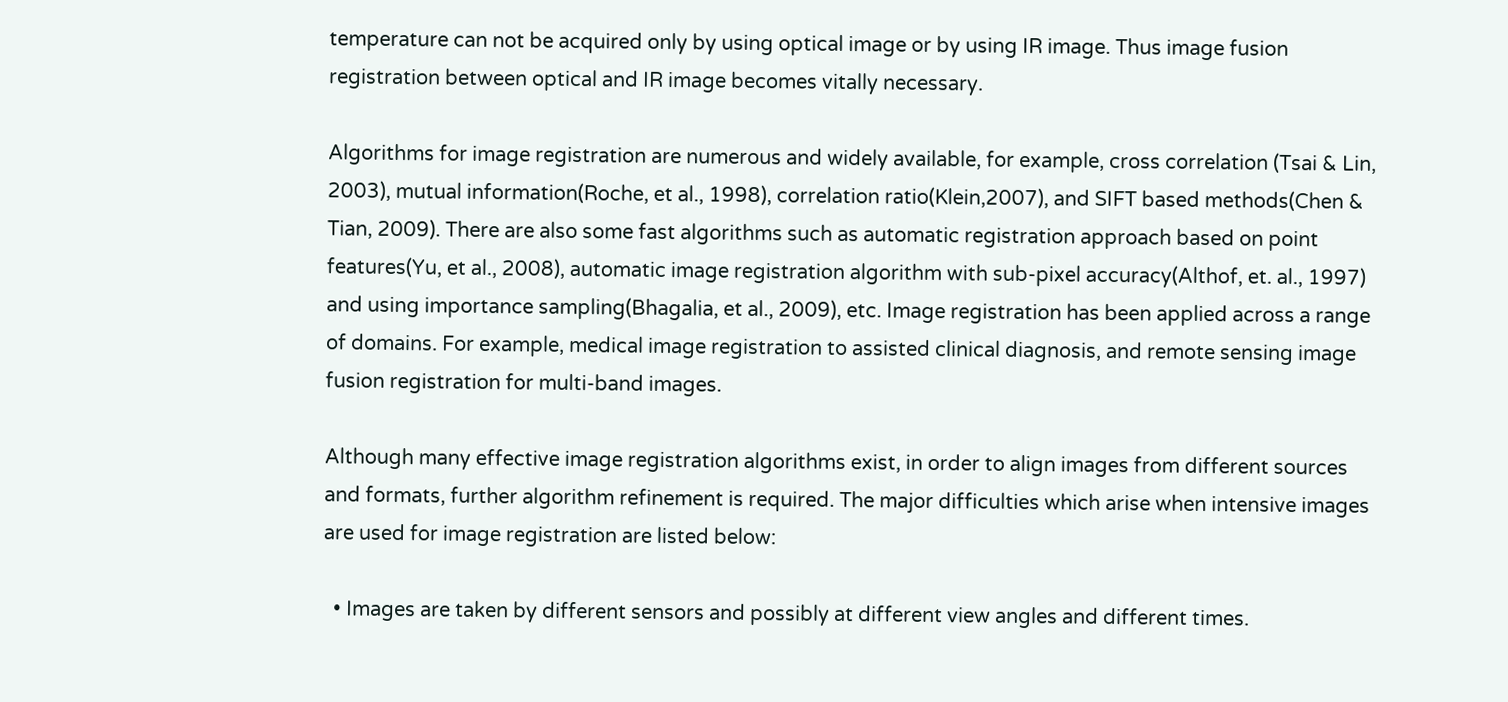temperature can not be acquired only by using optical image or by using IR image. Thus image fusion registration between optical and IR image becomes vitally necessary.

Algorithms for image registration are numerous and widely available, for example, cross correlation (Tsai & Lin, 2003), mutual information(Roche, et al., 1998), correlation ratio(Klein,2007), and SIFT based methods(Chen & Tian, 2009). There are also some fast algorithms such as automatic registration approach based on point features(Yu, et al., 2008), automatic image registration algorithm with sub-pixel accuracy(Althof, et. al., 1997) and using importance sampling(Bhagalia, et al., 2009), etc. Image registration has been applied across a range of domains. For example, medical image registration to assisted clinical diagnosis, and remote sensing image fusion registration for multi-band images.

Although many effective image registration algorithms exist, in order to align images from different sources and formats, further algorithm refinement is required. The major difficulties which arise when intensive images are used for image registration are listed below:

  • Images are taken by different sensors and possibly at different view angles and different times.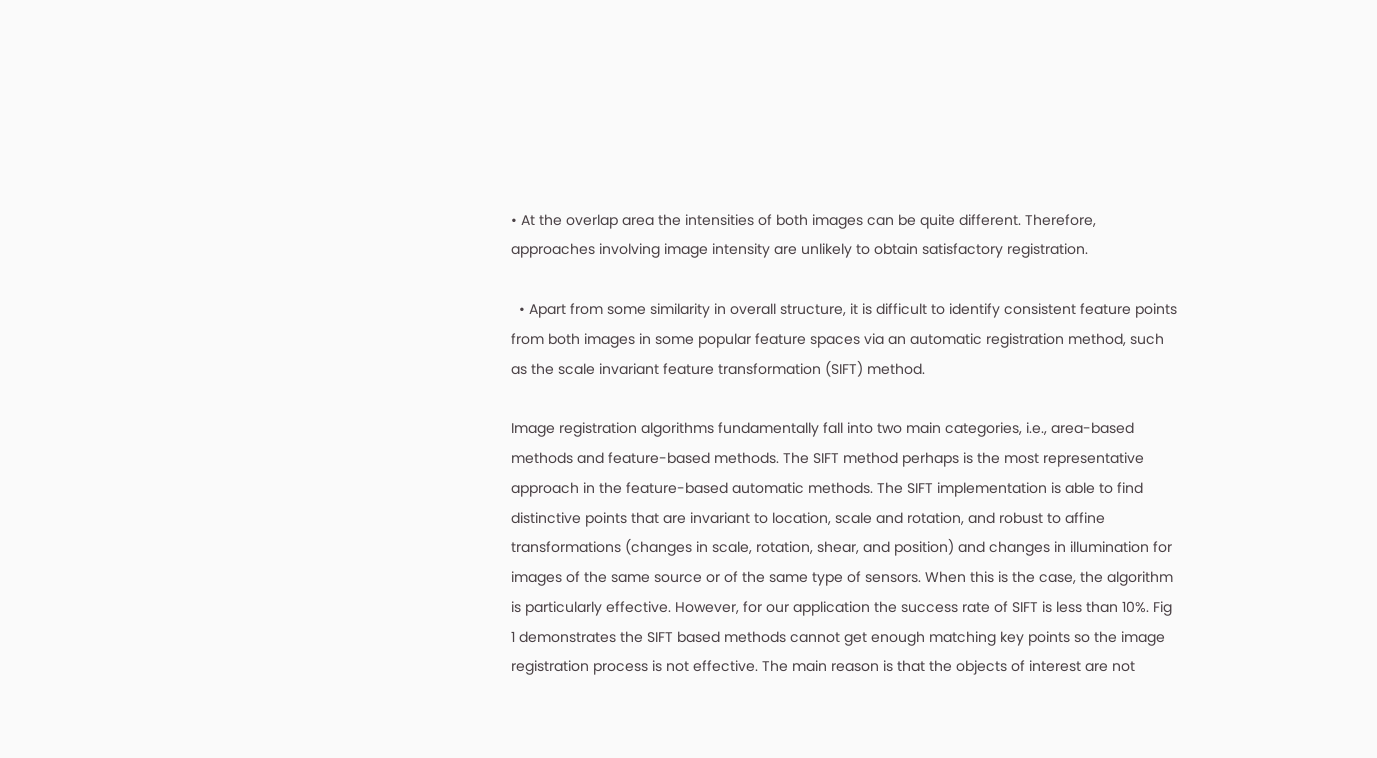• At the overlap area the intensities of both images can be quite different. Therefore, approaches involving image intensity are unlikely to obtain satisfactory registration.

  • Apart from some similarity in overall structure, it is difficult to identify consistent feature points from both images in some popular feature spaces via an automatic registration method, such as the scale invariant feature transformation (SIFT) method.

Image registration algorithms fundamentally fall into two main categories, i.e., area-based methods and feature-based methods. The SIFT method perhaps is the most representative approach in the feature-based automatic methods. The SIFT implementation is able to find distinctive points that are invariant to location, scale and rotation, and robust to affine transformations (changes in scale, rotation, shear, and position) and changes in illumination for images of the same source or of the same type of sensors. When this is the case, the algorithm is particularly effective. However, for our application the success rate of SIFT is less than 10%. Fig 1 demonstrates the SIFT based methods cannot get enough matching key points so the image registration process is not effective. The main reason is that the objects of interest are not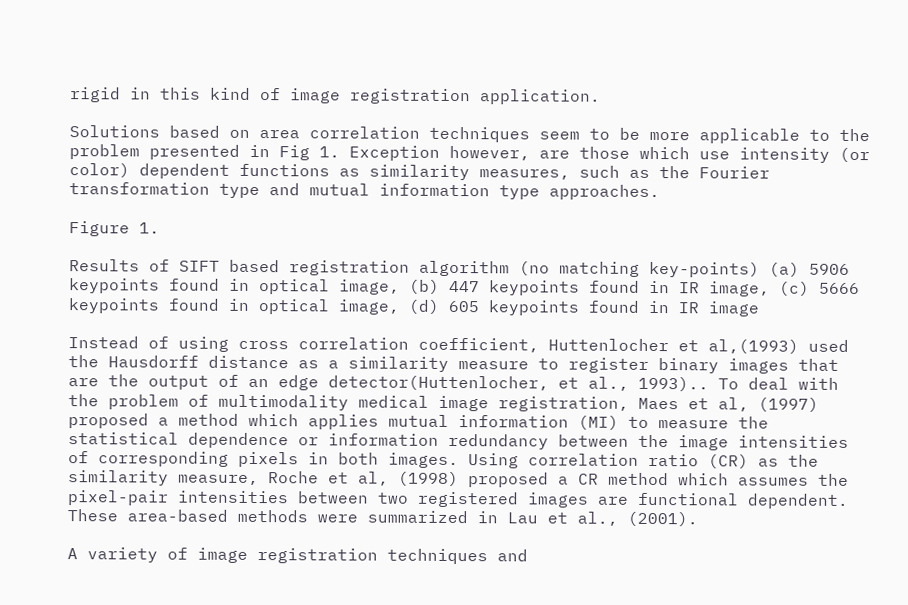rigid in this kind of image registration application.

Solutions based on area correlation techniques seem to be more applicable to the problem presented in Fig 1. Exception however, are those which use intensity (or color) dependent functions as similarity measures, such as the Fourier transformation type and mutual information type approaches.

Figure 1.

Results of SIFT based registration algorithm (no matching key-points) (a) 5906 keypoints found in optical image, (b) 447 keypoints found in IR image, (c) 5666 keypoints found in optical image, (d) 605 keypoints found in IR image

Instead of using cross correlation coefficient, Huttenlocher et al,(1993) used the Hausdorff distance as a similarity measure to register binary images that are the output of an edge detector(Huttenlocher, et al., 1993).. To deal with the problem of multimodality medical image registration, Maes et al, (1997) proposed a method which applies mutual information (MI) to measure the statistical dependence or information redundancy between the image intensities of corresponding pixels in both images. Using correlation ratio (CR) as the similarity measure, Roche et al, (1998) proposed a CR method which assumes the pixel-pair intensities between two registered images are functional dependent. These area-based methods were summarized in Lau et al., (2001).

A variety of image registration techniques and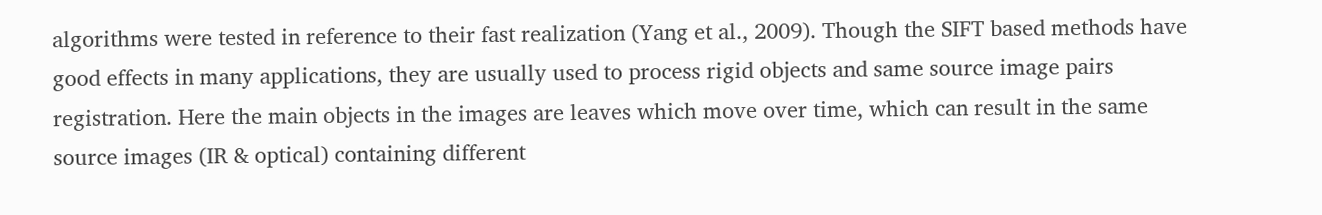algorithms were tested in reference to their fast realization (Yang et al., 2009). Though the SIFT based methods have good effects in many applications, they are usually used to process rigid objects and same source image pairs registration. Here the main objects in the images are leaves which move over time, which can result in the same source images (IR & optical) containing different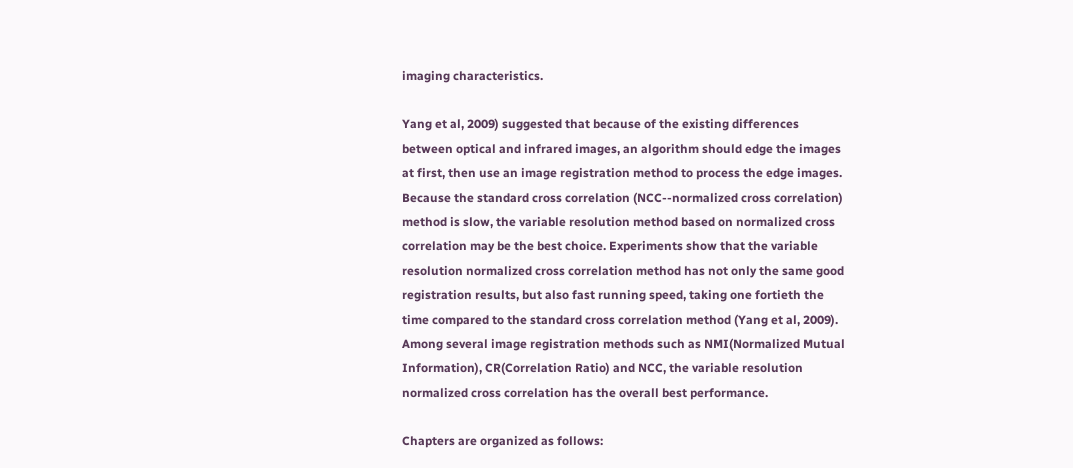imaging characteristics.

Yang et al, 2009) suggested that because of the existing differences between optical and infrared images, an algorithm should edge the images at first, then use an image registration method to process the edge images. Because the standard cross correlation (NCC--normalized cross correlation) method is slow, the variable resolution method based on normalized cross correlation may be the best choice. Experiments show that the variable resolution normalized cross correlation method has not only the same good registration results, but also fast running speed, taking one fortieth the time compared to the standard cross correlation method (Yang et al, 2009). Among several image registration methods such as NMI(Normalized Mutual Information), CR(Correlation Ratio) and NCC, the variable resolution normalized cross correlation has the overall best performance.

Chapters are organized as follows: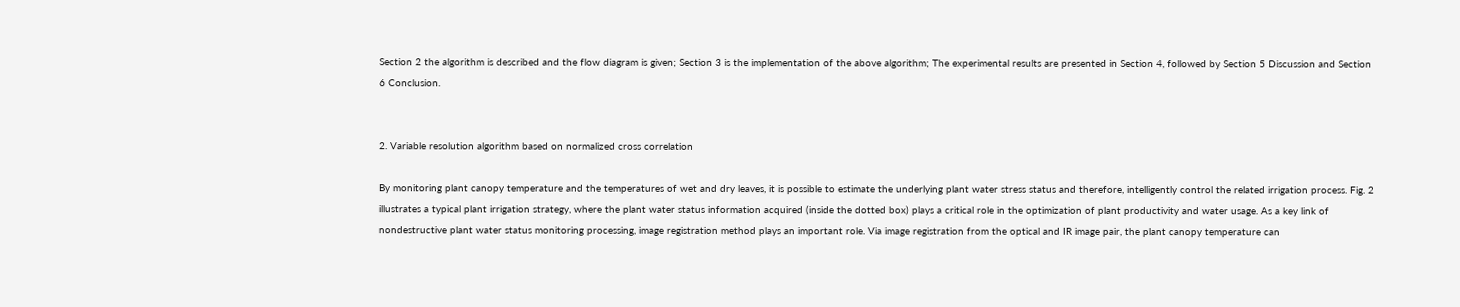Section 2 the algorithm is described and the flow diagram is given; Section 3 is the implementation of the above algorithm; The experimental results are presented in Section 4, followed by Section 5 Discussion and Section 6 Conclusion.


2. Variable resolution algorithm based on normalized cross correlation

By monitoring plant canopy temperature and the temperatures of wet and dry leaves, it is possible to estimate the underlying plant water stress status and therefore, intelligently control the related irrigation process. Fig. 2 illustrates a typical plant irrigation strategy, where the plant water status information acquired (inside the dotted box) plays a critical role in the optimization of plant productivity and water usage. As a key link of nondestructive plant water status monitoring processing, image registration method plays an important role. Via image registration from the optical and IR image pair, the plant canopy temperature can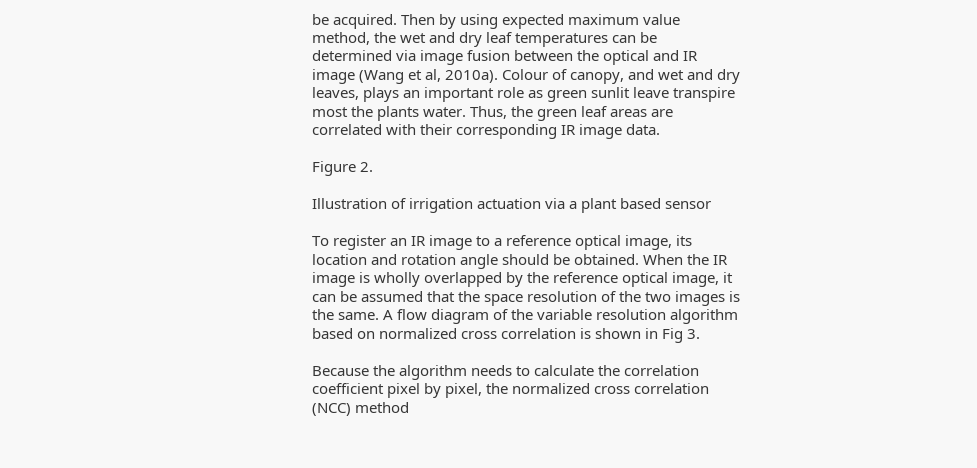be acquired. Then by using expected maximum value method, the wet and dry leaf temperatures can be determined via image fusion between the optical and IR image (Wang et al, 2010a). Colour of canopy, and wet and dry leaves, plays an important role as green sunlit leave transpire most the plants water. Thus, the green leaf areas are correlated with their corresponding IR image data.

Figure 2.

Illustration of irrigation actuation via a plant based sensor

To register an IR image to a reference optical image, its location and rotation angle should be obtained. When the IR image is wholly overlapped by the reference optical image, it can be assumed that the space resolution of the two images is the same. A flow diagram of the variable resolution algorithm based on normalized cross correlation is shown in Fig 3.

Because the algorithm needs to calculate the correlation coefficient pixel by pixel, the normalized cross correlation (NCC) method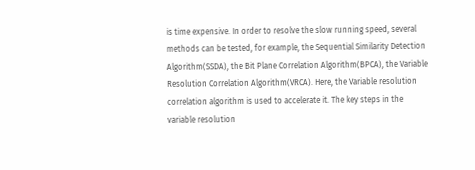is time expensive. In order to resolve the slow running speed, several methods can be tested, for example, the Sequential Similarity Detection Algorithm(SSDA), the Bit Plane Correlation Algorithm(BPCA), the Variable Resolution Correlation Algorithm(VRCA). Here, the Variable resolution correlation algorithm is used to accelerate it. The key steps in the variable resolution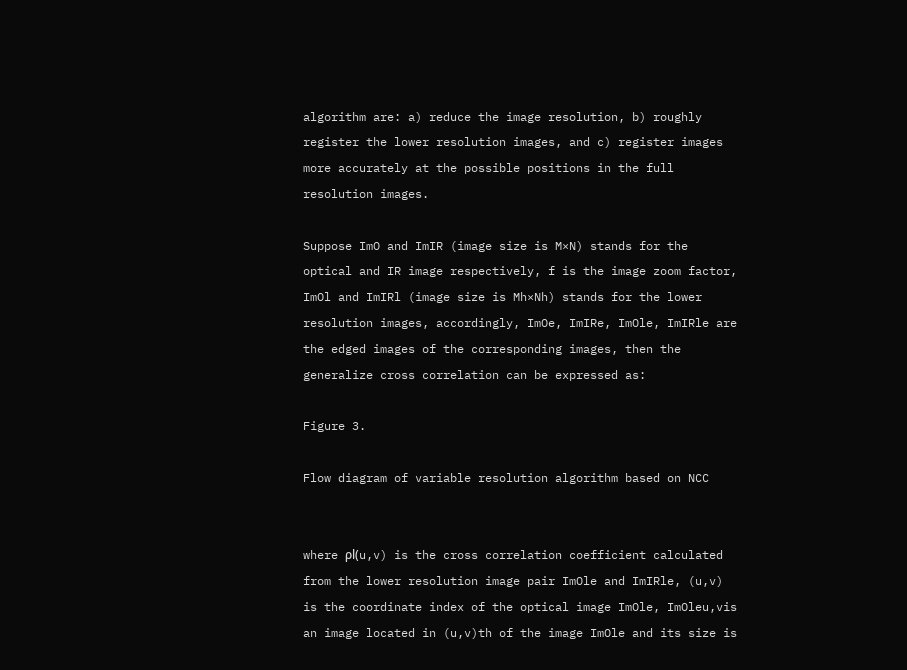algorithm are: a) reduce the image resolution, b) roughly register the lower resolution images, and c) register images more accurately at the possible positions in the full resolution images.

Suppose ImO and ImIR (image size is M×N) stands for the optical and IR image respectively, f is the image zoom factor, ImOl and ImIRl (image size is Mh×Nh) stands for the lower resolution images, accordingly, ImOe, ImIRe, ImOle, ImIRle are the edged images of the corresponding images, then the generalize cross correlation can be expressed as:

Figure 3.

Flow diagram of variable resolution algorithm based on NCC


where ρl(u,v) is the cross correlation coefficient calculated from the lower resolution image pair ImOle and ImIRle, (u,v) is the coordinate index of the optical image ImOle, ImOleu,vis an image located in (u,v)th of the image ImOle and its size is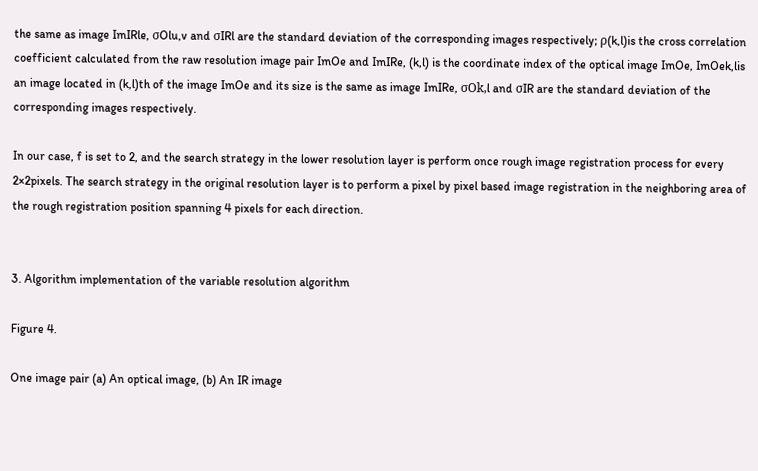the same as image ImIRle, σOlu,v and σIRl are the standard deviation of the corresponding images respectively; ρ(k,l)is the cross correlation coefficient calculated from the raw resolution image pair ImOe and ImIRe, (k,l) is the coordinate index of the optical image ImOe, ImOek,lis an image located in (k,l)th of the image ImOe and its size is the same as image ImIRe, σOk,l and σIR are the standard deviation of the corresponding images respectively.

In our case, f is set to 2, and the search strategy in the lower resolution layer is perform once rough image registration process for every 2×2pixels. The search strategy in the original resolution layer is to perform a pixel by pixel based image registration in the neighboring area of the rough registration position spanning 4 pixels for each direction.


3. Algorithm implementation of the variable resolution algorithm

Figure 4.

One image pair (a) An optical image, (b) An IR image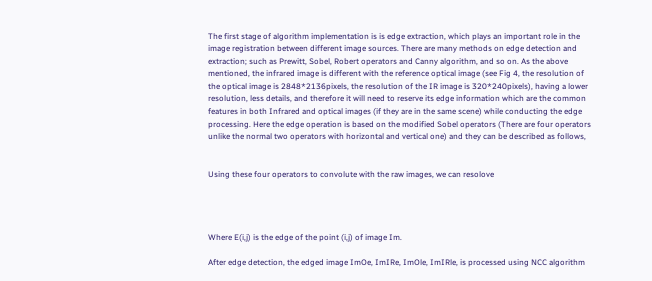The first stage of algorithm implementation is is edge extraction, which plays an important role in the image registration between different image sources. There are many methods on edge detection and extraction; such as Prewitt, Sobel, Robert operators and Canny algorithm, and so on. As the above mentioned, the infrared image is different with the reference optical image (see Fig 4, the resolution of the optical image is 2848*2136pixels, the resolution of the IR image is 320*240pixels), having a lower resolution, less details, and therefore it will need to reserve its edge information which are the common features in both Infrared and optical images (if they are in the same scene) while conducting the edge processing. Here the edge operation is based on the modified Sobel operators (There are four operators unlike the normal two operators with horizontal and vertical one) and they can be described as follows,


Using these four operators to convolute with the raw images, we can resolove




Where E(i,j) is the edge of the point (i,j) of image Im.

After edge detection, the edged image ImOe, ImIRe, ImOle, ImIRle, is processed using NCC algorithm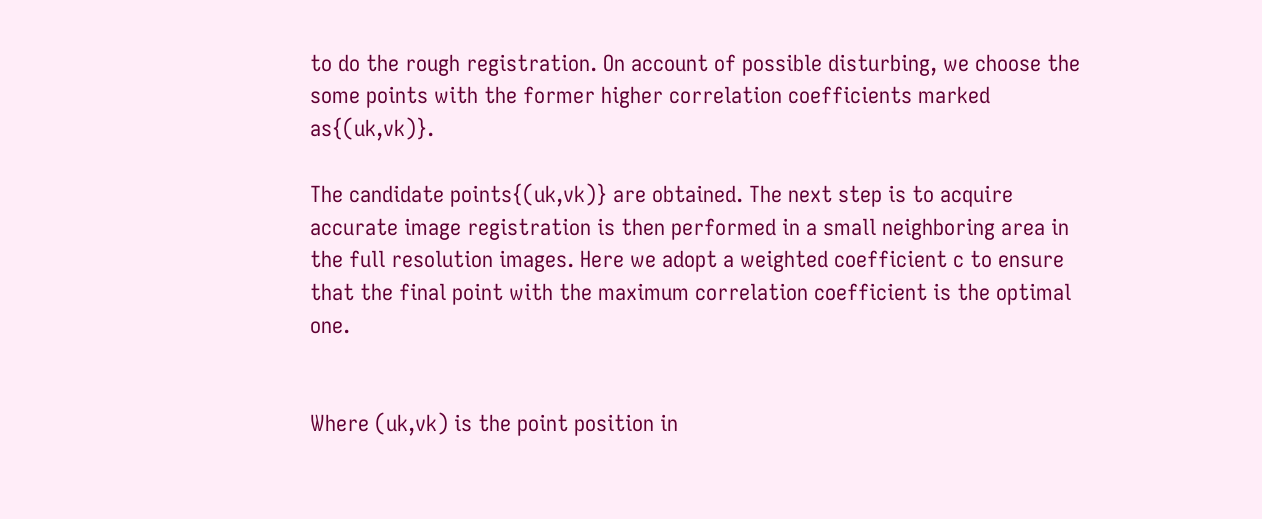to do the rough registration. On account of possible disturbing, we choose the some points with the former higher correlation coefficients marked as{(uk,vk)}.

The candidate points{(uk,vk)} are obtained. The next step is to acquire accurate image registration is then performed in a small neighboring area in the full resolution images. Here we adopt a weighted coefficient c to ensure that the final point with the maximum correlation coefficient is the optimal one.


Where (uk,vk) is the point position in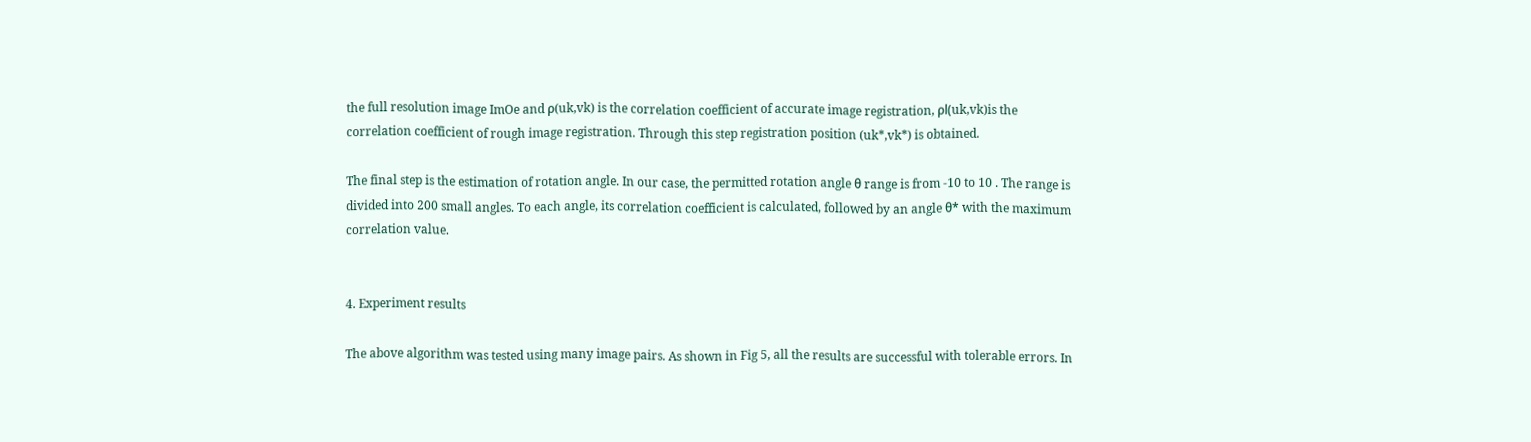the full resolution image ImOe and ρ(uk,vk) is the correlation coefficient of accurate image registration, ρl(uk,vk)is the correlation coefficient of rough image registration. Through this step registration position (uk*,vk*) is obtained.

The final step is the estimation of rotation angle. In our case, the permitted rotation angle θ range is from -10 to 10 . The range is divided into 200 small angles. To each angle, its correlation coefficient is calculated, followed by an angle θ* with the maximum correlation value.


4. Experiment results

The above algorithm was tested using many image pairs. As shown in Fig 5, all the results are successful with tolerable errors. In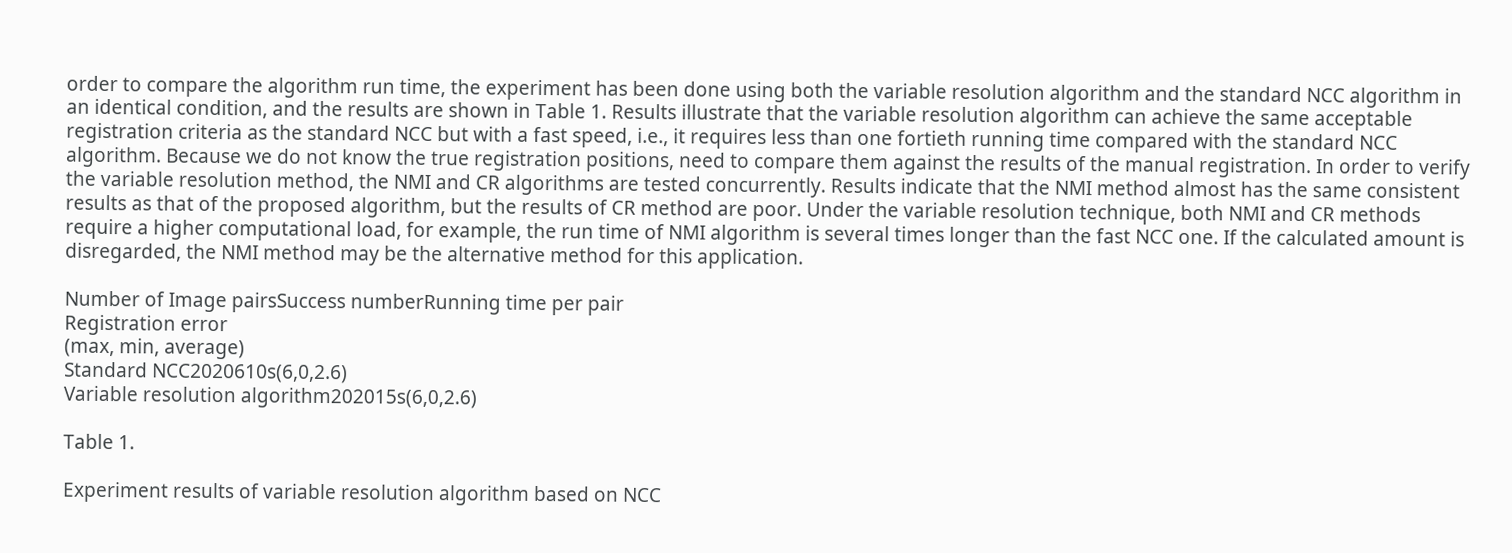order to compare the algorithm run time, the experiment has been done using both the variable resolution algorithm and the standard NCC algorithm in an identical condition, and the results are shown in Table 1. Results illustrate that the variable resolution algorithm can achieve the same acceptable registration criteria as the standard NCC but with a fast speed, i.e., it requires less than one fortieth running time compared with the standard NCC algorithm. Because we do not know the true registration positions, need to compare them against the results of the manual registration. In order to verify the variable resolution method, the NMI and CR algorithms are tested concurrently. Results indicate that the NMI method almost has the same consistent results as that of the proposed algorithm, but the results of CR method are poor. Under the variable resolution technique, both NMI and CR methods require a higher computational load, for example, the run time of NMI algorithm is several times longer than the fast NCC one. If the calculated amount is disregarded, the NMI method may be the alternative method for this application.

Number of Image pairsSuccess numberRunning time per pair
Registration error
(max, min, average)
Standard NCC2020610s(6,0,2.6)
Variable resolution algorithm202015s(6,0,2.6)

Table 1.

Experiment results of variable resolution algorithm based on NCC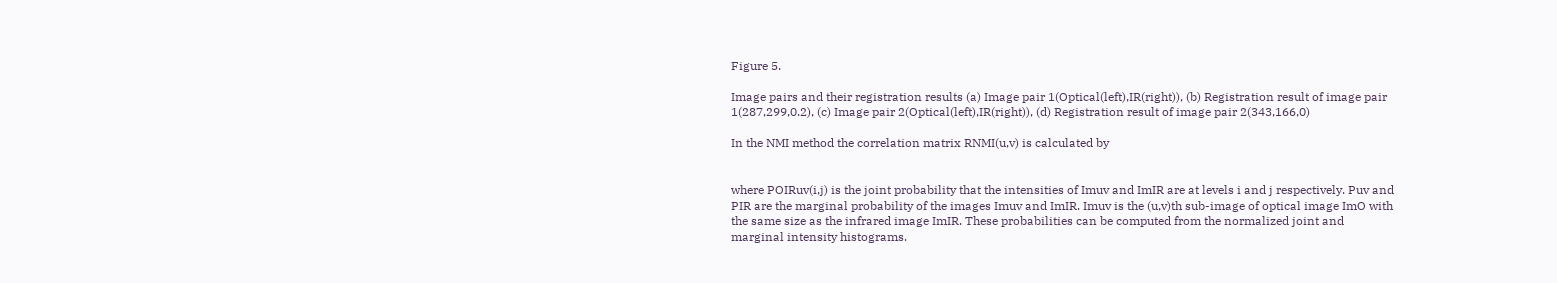Figure 5.

Image pairs and their registration results (a) Image pair 1(Optical(left),IR(right)), (b) Registration result of image pair 1(287,299,0.2), (c) Image pair 2(Optical(left),IR(right)), (d) Registration result of image pair 2(343,166,0)

In the NMI method the correlation matrix RNMI(u,v) is calculated by


where POIRuv(i,j) is the joint probability that the intensities of Imuv and ImIR are at levels i and j respectively. Puv and PIR are the marginal probability of the images Imuv and ImIR. Imuv is the (u,v)th sub-image of optical image ImO with the same size as the infrared image ImIR. These probabilities can be computed from the normalized joint and marginal intensity histograms.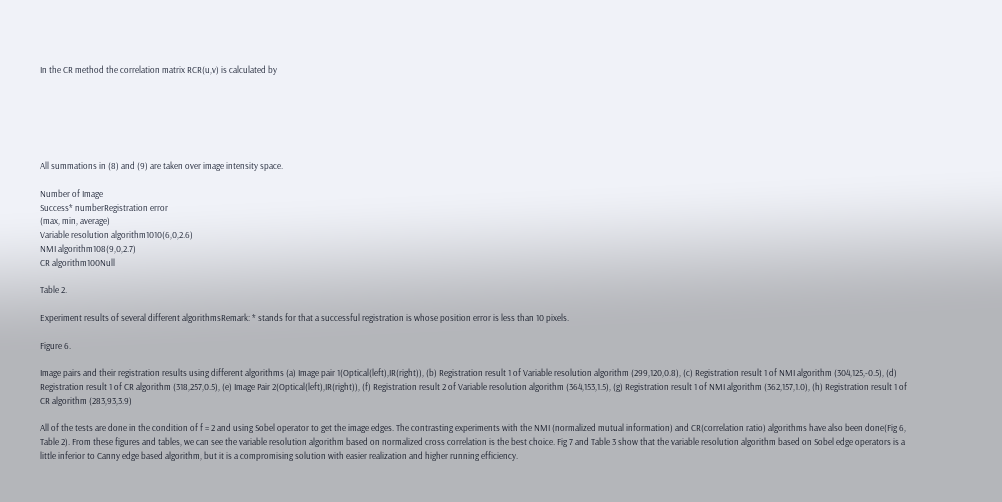In the CR method the correlation matrix RCR(u,v) is calculated by






All summations in (8) and (9) are taken over image intensity space.

Number of Image
Success* numberRegistration error
(max, min, average)
Variable resolution algorithm1010(6,0,2.6)
NMI algorithm108(9,0,2.7)
CR algorithm100Null

Table 2.

Experiment results of several different algorithmsRemark: * stands for that a successful registration is whose position error is less than 10 pixels.

Figure 6.

Image pairs and their registration results using different algorithms (a) Image pair 1(Optical(left),IR(right)), (b) Registration result 1 of Variable resolution algorithm (299,120,0.8), (c) Registration result 1 of NMI algorithm (304,125,-0.5), (d) Registration result 1 of CR algorithm (318,257,0.5), (e) Image Pair 2(Optical(left),IR(right)), (f) Registration result 2 of Variable resolution algorithm (364,153,1.5), (g) Registration result 1 of NMI algorithm (362,157,1.0), (h) Registration result 1 of CR algorithm (283,93,3.9)

All of the tests are done in the condition of f = 2 and using Sobel operator to get the image edges. The contrasting experiments with the NMI (normalized mutual information) and CR(correlation ratio) algorithms have also been done(Fig 6, Table 2). From these figures and tables, we can see the variable resolution algorithm based on normalized cross correlation is the best choice. Fig 7 and Table 3 show that the variable resolution algorithm based on Sobel edge operators is a little inferior to Canny edge based algorithm, but it is a compromising solution with easier realization and higher running efficiency.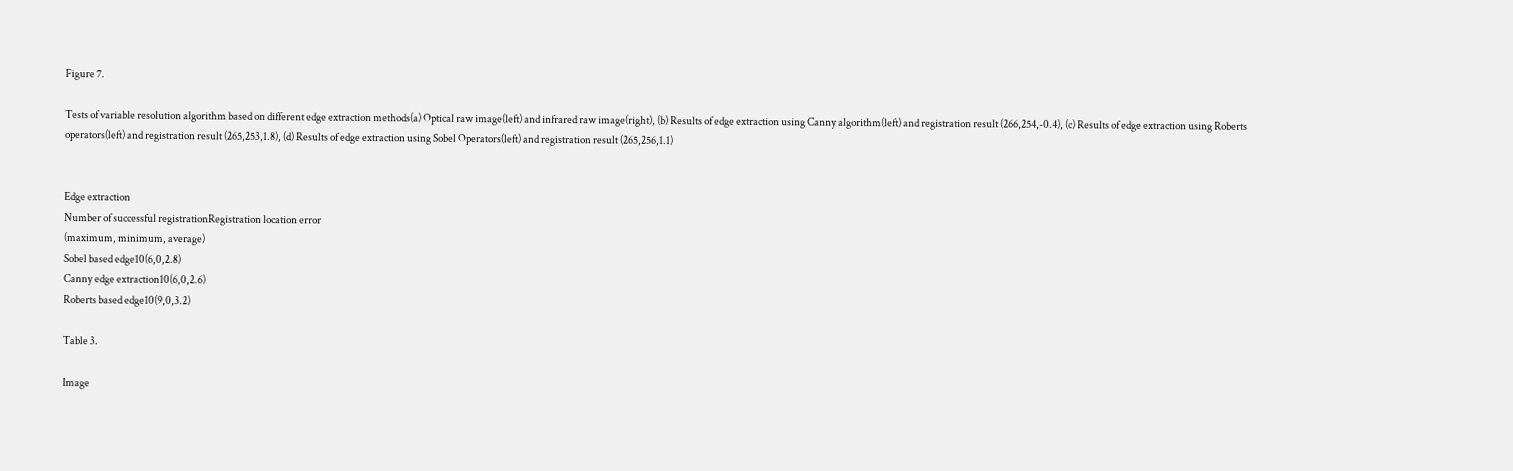Figure 7.

Tests of variable resolution algorithm based on different edge extraction methods(a) Optical raw image(left) and infrared raw image(right), (b) Results of edge extraction using Canny algorithm(left) and registration result (266,254,-0.4), (c) Results of edge extraction using Roberts operators(left) and registration result (265,253,1.8), (d) Results of edge extraction using Sobel Operators(left) and registration result (265,256,1.1)


Edge extraction
Number of successful registrationRegistration location error
(maximum, minimum, average)
Sobel based edge10(6,0,2.8)
Canny edge extraction10(6,0,2.6)
Roberts based edge10(9,0,3.2)

Table 3.

Image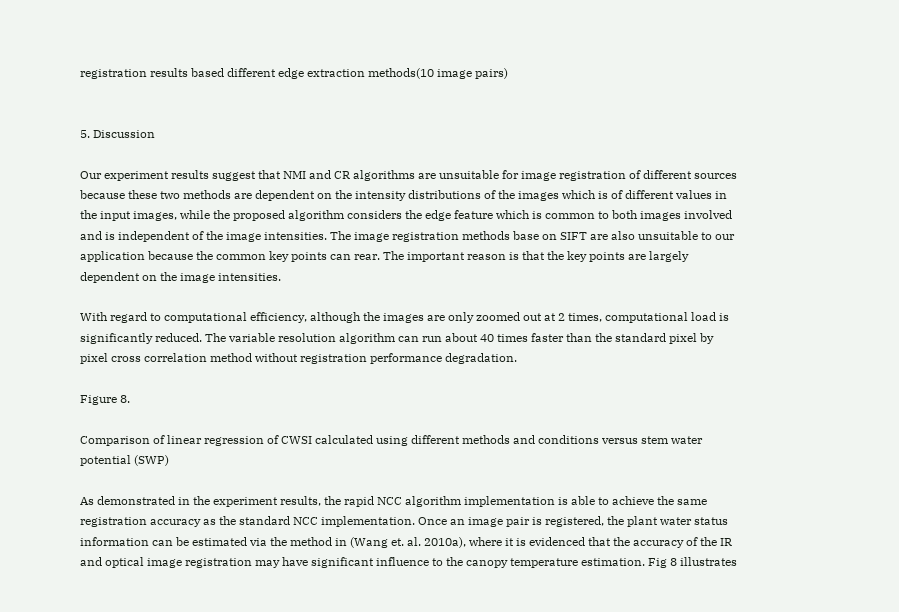registration results based different edge extraction methods(10 image pairs)


5. Discussion

Our experiment results suggest that NMI and CR algorithms are unsuitable for image registration of different sources because these two methods are dependent on the intensity distributions of the images which is of different values in the input images, while the proposed algorithm considers the edge feature which is common to both images involved and is independent of the image intensities. The image registration methods base on SIFT are also unsuitable to our application because the common key points can rear. The important reason is that the key points are largely dependent on the image intensities.

With regard to computational efficiency, although the images are only zoomed out at 2 times, computational load is significantly reduced. The variable resolution algorithm can run about 40 times faster than the standard pixel by pixel cross correlation method without registration performance degradation.

Figure 8.

Comparison of linear regression of CWSI calculated using different methods and conditions versus stem water potential (SWP)

As demonstrated in the experiment results, the rapid NCC algorithm implementation is able to achieve the same registration accuracy as the standard NCC implementation. Once an image pair is registered, the plant water status information can be estimated via the method in (Wang et. al. 2010a), where it is evidenced that the accuracy of the IR and optical image registration may have significant influence to the canopy temperature estimation. Fig 8 illustrates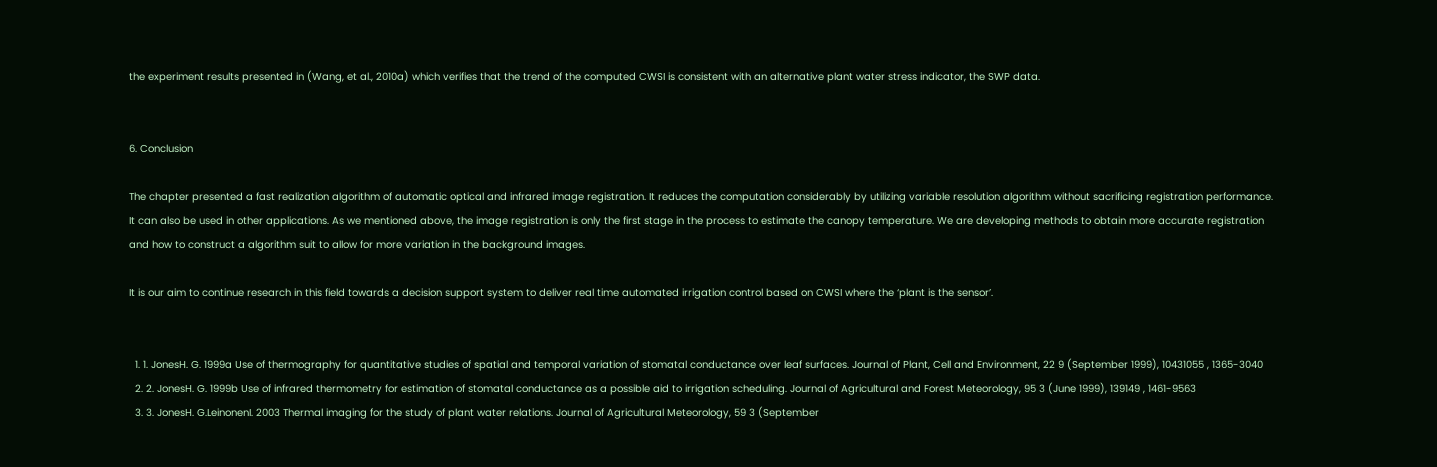the experiment results presented in (Wang, et al., 2010a) which verifies that the trend of the computed CWSI is consistent with an alternative plant water stress indicator, the SWP data.


6. Conclusion

The chapter presented a fast realization algorithm of automatic optical and infrared image registration. It reduces the computation considerably by utilizing variable resolution algorithm without sacrificing registration performance. It can also be used in other applications. As we mentioned above, the image registration is only the first stage in the process to estimate the canopy temperature. We are developing methods to obtain more accurate registration and how to construct a algorithm suit to allow for more variation in the background images.

It is our aim to continue research in this field towards a decision support system to deliver real time automated irrigation control based on CWSI where the ‘plant is the sensor’.


  1. 1. JonesH. G. 1999a Use of thermography for quantitative studies of spatial and temporal variation of stomatal conductance over leaf surfaces. Journal of Plant, Cell and Environment, 22 9 (September 1999), 10431055 , 1365-3040
  2. 2. JonesH. G. 1999b Use of infrared thermometry for estimation of stomatal conductance as a possible aid to irrigation scheduling. Journal of Agricultural and Forest Meteorology, 95 3 (June 1999), 139149 , 1461-9563
  3. 3. JonesH. G.LeinonenI. 2003 Thermal imaging for the study of plant water relations. Journal of Agricultural Meteorology, 59 3 (September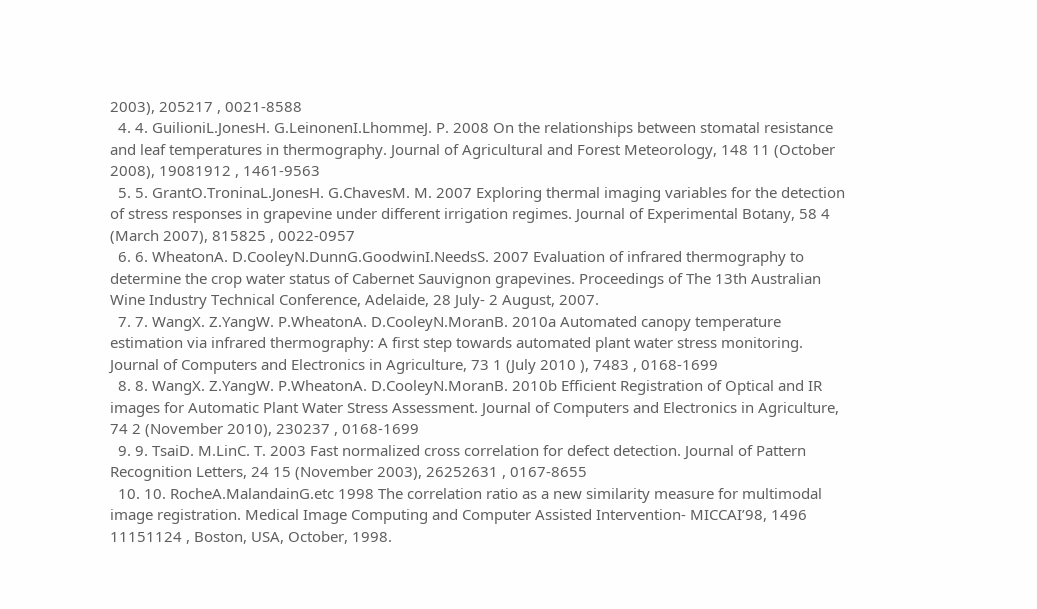2003), 205217 , 0021-8588
  4. 4. GuilioniL.JonesH. G.LeinonenI.LhommeJ. P. 2008 On the relationships between stomatal resistance and leaf temperatures in thermography. Journal of Agricultural and Forest Meteorology, 148 11 (October 2008), 19081912 , 1461-9563
  5. 5. GrantO.TroninaL.JonesH. G.ChavesM. M. 2007 Exploring thermal imaging variables for the detection of stress responses in grapevine under different irrigation regimes. Journal of Experimental Botany, 58 4 (March 2007), 815825 , 0022-0957
  6. 6. WheatonA. D.CooleyN.DunnG.GoodwinI.NeedsS. 2007 Evaluation of infrared thermography to determine the crop water status of Cabernet Sauvignon grapevines. Proceedings of The 13th Australian Wine Industry Technical Conference, Adelaide, 28 July- 2 August, 2007.
  7. 7. WangX. Z.YangW. P.WheatonA. D.CooleyN.MoranB. 2010a Automated canopy temperature estimation via infrared thermography: A first step towards automated plant water stress monitoring. Journal of Computers and Electronics in Agriculture, 73 1 (July 2010 ), 7483 , 0168-1699
  8. 8. WangX. Z.YangW. P.WheatonA. D.CooleyN.MoranB. 2010b Efficient Registration of Optical and IR images for Automatic Plant Water Stress Assessment. Journal of Computers and Electronics in Agriculture, 74 2 (November 2010), 230237 , 0168-1699
  9. 9. TsaiD. M.LinC. T. 2003 Fast normalized cross correlation for defect detection. Journal of Pattern Recognition Letters, 24 15 (November 2003), 26252631 , 0167-8655
  10. 10. RocheA.MalandainG.etc 1998 The correlation ratio as a new similarity measure for multimodal image registration. Medical Image Computing and Computer Assisted Intervention- MICCAI’98, 1496 11151124 , Boston, USA, October, 1998.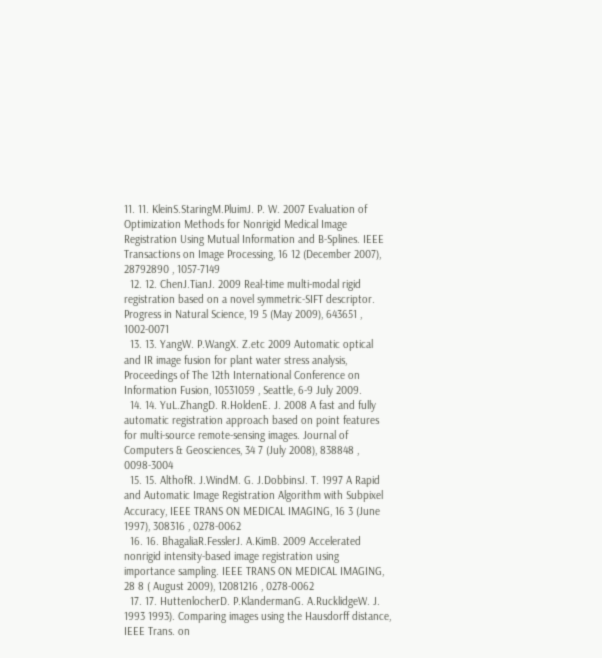11. 11. KleinS.StaringM.PluimJ. P. W. 2007 Evaluation of Optimization Methods for Nonrigid Medical Image Registration Using Mutual Information and B-Splines. IEEE Transactions on Image Processing, 16 12 (December 2007), 28792890 , 1057-7149
  12. 12. ChenJ.TianJ. 2009 Real-time multi-modal rigid registration based on a novel symmetric-SIFT descriptor. Progress in Natural Science, 19 5 (May 2009), 643651 , 1002-0071
  13. 13. YangW. P.WangX. Z.etc 2009 Automatic optical and IR image fusion for plant water stress analysis, Proceedings of The 12th International Conference on Information Fusion, 10531059 , Seattle, 6-9 July 2009.
  14. 14. YuL.ZhangD. R.HoldenE. J. 2008 A fast and fully automatic registration approach based on point features for multi-source remote-sensing images. Journal of Computers & Geosciences, 34 7 (July 2008), 838848 , 0098-3004
  15. 15. AlthofR. J.WindM. G. J.DobbinsJ. T. 1997 A Rapid and Automatic Image Registration Algorithm with Subpixel Accuracy, IEEE TRANS ON MEDICAL IMAGING, 16 3 (June 1997), 308316 , 0278-0062
  16. 16. BhagaliaR.FesslerJ. A.KimB. 2009 Accelerated nonrigid intensity-based image registration using importance sampling. IEEE TRANS ON MEDICAL IMAGING, 28 8 ( August 2009), 12081216 , 0278-0062
  17. 17. HuttenlocherD. P.KlandermanG. A.RucklidgeW. J. 1993 1993). Comparing images using the Hausdorff distance, IEEE Trans. on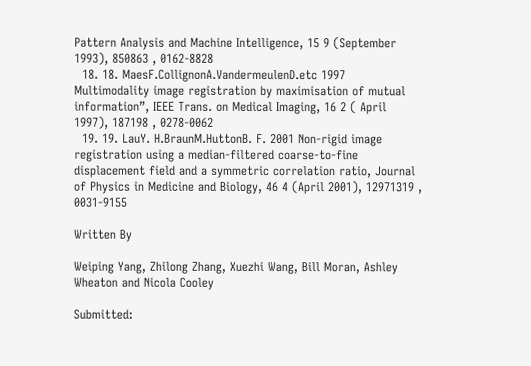Pattern Analysis and Machine Intelligence, 15 9 (September 1993), 850863 , 0162-8828
  18. 18. MaesF.CollignonA.VandermeulenD.etc 1997 Multimodality image registration by maximisation of mutual information”, IEEE Trans. on Medical Imaging, 16 2 ( April 1997), 187198 , 0278-0062
  19. 19. LauY. H.BraunM.HuttonB. F. 2001 Non-rigid image registration using a median-filtered coarse-to-fine displacement field and a symmetric correlation ratio, Journal of Physics in Medicine and Biology, 46 4 (April 2001), 12971319 , 0031-9155

Written By

Weiping Yang, Zhilong Zhang, Xuezhi Wang, Bill Moran, Ashley Wheaton and Nicola Cooley

Submitted: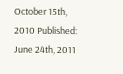October 15th, 2010 Published: June 24th, 2011